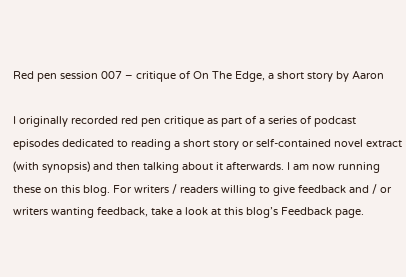Red pen session 007 – critique of On The Edge, a short story by Aaron

I originally recorded red pen critique as part of a series of podcast episodes dedicated to reading a short story or self-contained novel extract (with synopsis) and then talking about it afterwards. I am now running these on this blog. For writers / readers willing to give feedback and / or writers wanting feedback, take a look at this blog’s Feedback page.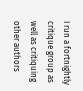I run a fortnightly critique group as well as critiquing other authors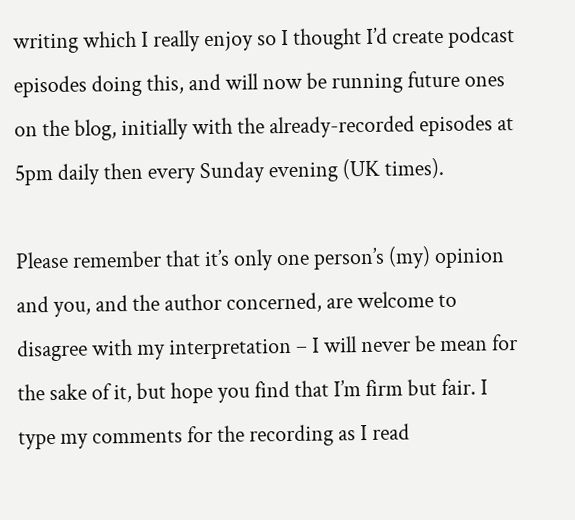writing which I really enjoy so I thought I’d create podcast episodes doing this, and will now be running future ones on the blog, initially with the already-recorded episodes at 5pm daily then every Sunday evening (UK times).

Please remember that it’s only one person’s (my) opinion and you, and the author concerned, are welcome to disagree with my interpretation – I will never be mean for the sake of it, but hope you find that I’m firm but fair. I type my comments for the recording as I read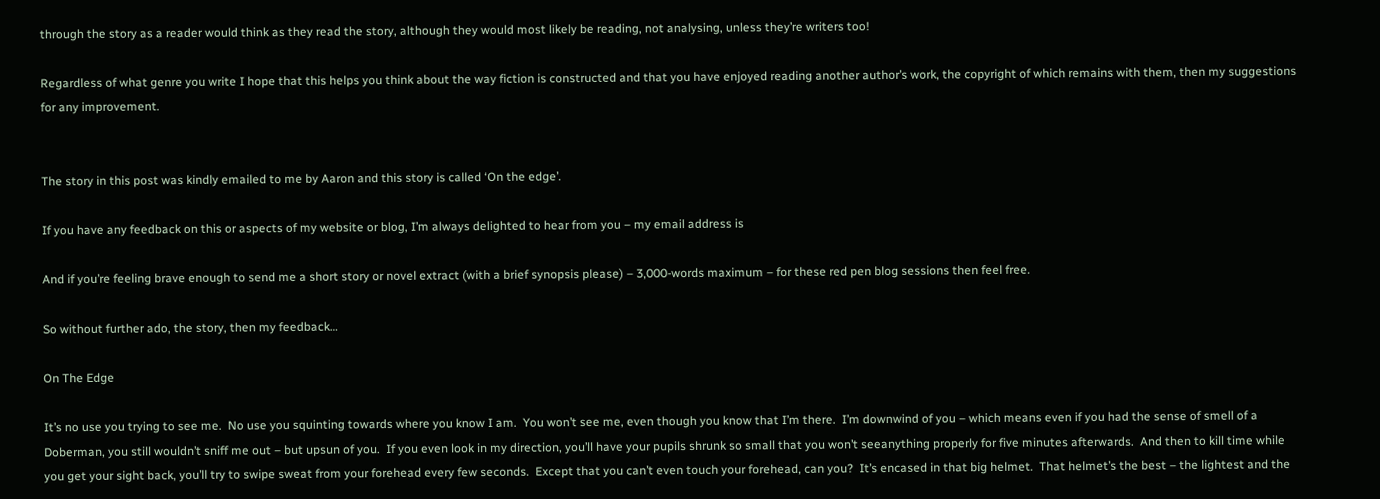through the story as a reader would think as they read the story, although they would most likely be reading, not analysing, unless they’re writers too!

Regardless of what genre you write I hope that this helps you think about the way fiction is constructed and that you have enjoyed reading another author’s work, the copyright of which remains with them, then my suggestions for any improvement.


The story in this post was kindly emailed to me by Aaron and this story is called ‘On the edge’.

If you have any feedback on this or aspects of my website or blog, I’m always delighted to hear from you – my email address is

And if you’re feeling brave enough to send me a short story or novel extract (with a brief synopsis please) – 3,000-words maximum – for these red pen blog sessions then feel free.

So without further ado, the story, then my feedback…

On The Edge

It’s no use you trying to see me.  No use you squinting towards where you know I am.  You won’t see me, even though you know that I’m there.  I’m downwind of you – which means even if you had the sense of smell of a Doberman, you still wouldn’t sniff me out – but upsun of you.  If you even look in my direction, you’ll have your pupils shrunk so small that you won’t seeanything properly for five minutes afterwards.  And then to kill time while you get your sight back, you’ll try to swipe sweat from your forehead every few seconds.  Except that you can’t even touch your forehead, can you?  It’s encased in that big helmet.  That helmet’s the best – the lightest and the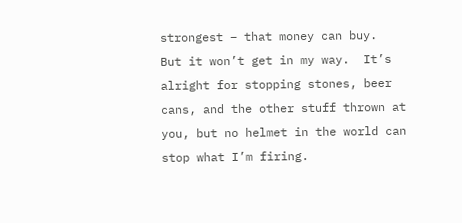strongest – that money can buy.  But it won’t get in my way.  It’s alright for stopping stones, beer cans, and the other stuff thrown at you, but no helmet in the world can stop what I’m firing.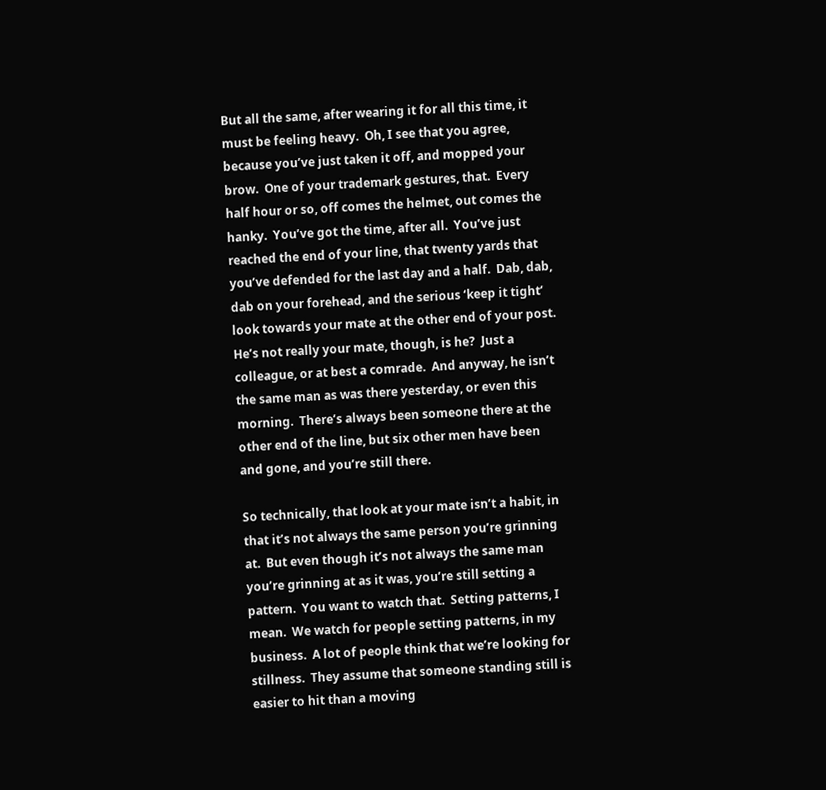But all the same, after wearing it for all this time, it must be feeling heavy.  Oh, I see that you agree, because you’ve just taken it off, and mopped your brow.  One of your trademark gestures, that.  Every half hour or so, off comes the helmet, out comes the hanky.  You’ve got the time, after all.  You’ve just reached the end of your line, that twenty yards that you’ve defended for the last day and a half.  Dab, dab, dab on your forehead, and the serious ‘keep it tight’ look towards your mate at the other end of your post.  He’s not really your mate, though, is he?  Just a colleague, or at best a comrade.  And anyway, he isn’t the same man as was there yesterday, or even this morning.  There’s always been someone there at the other end of the line, but six other men have been and gone, and you’re still there.

So technically, that look at your mate isn’t a habit, in that it’s not always the same person you’re grinning at.  But even though it’s not always the same man you’re grinning at as it was, you’re still setting a pattern.  You want to watch that.  Setting patterns, I mean.  We watch for people setting patterns, in my business.  A lot of people think that we’re looking for stillness.  They assume that someone standing still is easier to hit than a moving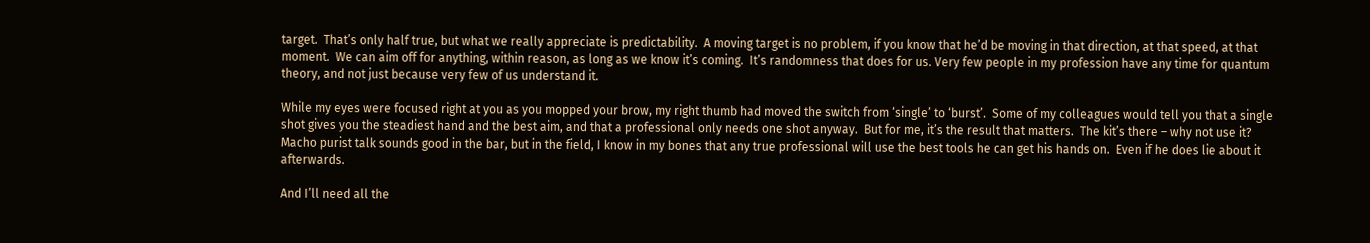target.  That’s only half true, but what we really appreciate is predictability.  A moving target is no problem, if you know that he’d be moving in that direction, at that speed, at that moment.  We can aim off for anything, within reason, as long as we know it’s coming.  It’s randomness that does for us. Very few people in my profession have any time for quantum theory, and not just because very few of us understand it.

While my eyes were focused right at you as you mopped your brow, my right thumb had moved the switch from ‘single’ to ‘burst’.  Some of my colleagues would tell you that a single shot gives you the steadiest hand and the best aim, and that a professional only needs one shot anyway.  But for me, it’s the result that matters.  The kit’s there – why not use it? Macho purist talk sounds good in the bar, but in the field, I know in my bones that any true professional will use the best tools he can get his hands on.  Even if he does lie about it afterwards.

And I’ll need all the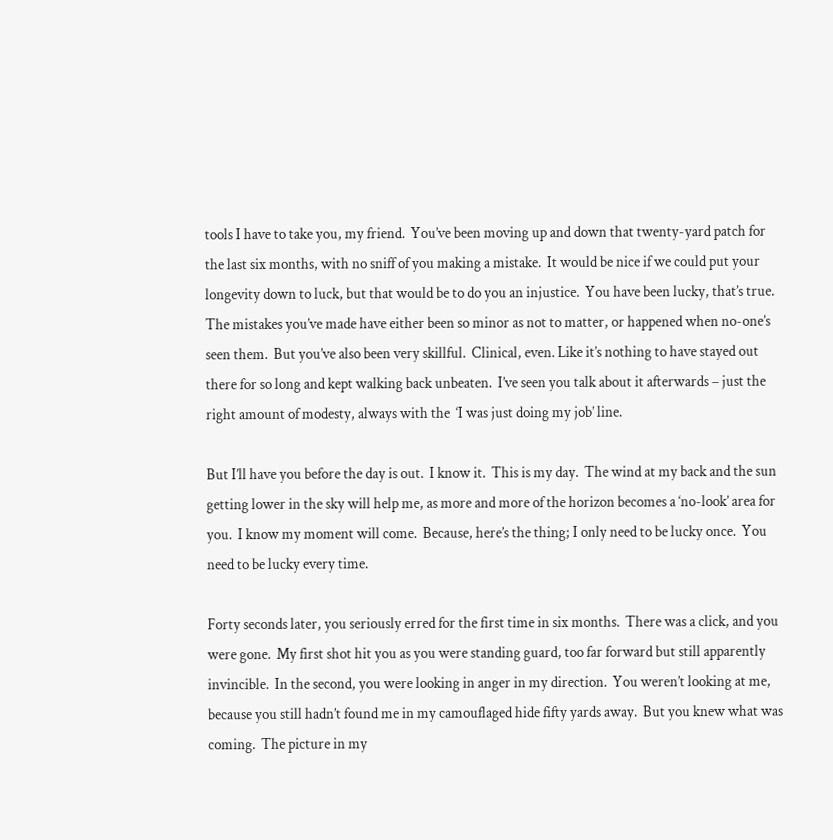tools I have to take you, my friend.  You’ve been moving up and down that twenty-yard patch for the last six months, with no sniff of you making a mistake.  It would be nice if we could put your longevity down to luck, but that would be to do you an injustice.  You have been lucky, that’s true.  The mistakes you’ve made have either been so minor as not to matter, or happened when no-one’s seen them.  But you’ve also been very skillful.  Clinical, even. Like it’s nothing to have stayed out there for so long and kept walking back unbeaten.  I’ve seen you talk about it afterwards – just the right amount of modesty, always with the  ‘I was just doing my job’ line.

But I’ll have you before the day is out.  I know it.  This is my day.  The wind at my back and the sun getting lower in the sky will help me, as more and more of the horizon becomes a ‘no-look’ area for you.  I know my moment will come.  Because, here’s the thing; I only need to be lucky once.  You need to be lucky every time.

Forty seconds later, you seriously erred for the first time in six months.  There was a click, and you were gone.  My first shot hit you as you were standing guard, too far forward but still apparently invincible.  In the second, you were looking in anger in my direction.  You weren’t looking at me, because you still hadn’t found me in my camouflaged hide fifty yards away.  But you knew what was coming.  The picture in my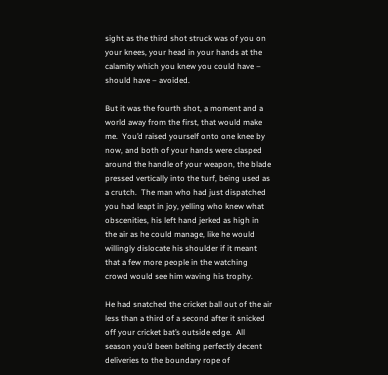sight as the third shot struck was of you on your knees, your head in your hands at the calamity which you knew you could have – should have – avoided.

But it was the fourth shot, a moment and a world away from the first, that would make me.  You’d raised yourself onto one knee by now, and both of your hands were clasped around the handle of your weapon, the blade pressed vertically into the turf, being used as a crutch.  The man who had just dispatched you had leapt in joy, yelling who knew what obscenities, his left hand jerked as high in the air as he could manage, like he would willingly dislocate his shoulder if it meant that a few more people in the watching crowd would see him waving his trophy.

He had snatched the cricket ball out of the air less than a third of a second after it snicked off your cricket bat’s outside edge.  All season you’d been belting perfectly decent deliveries to the boundary rope of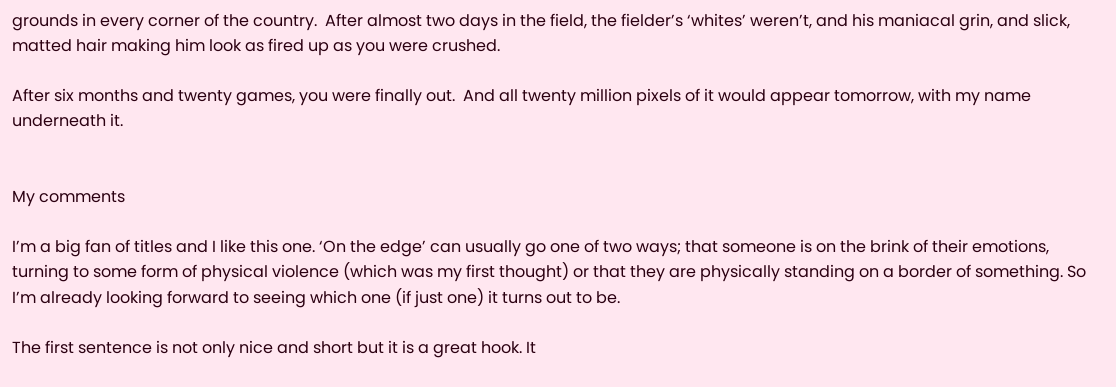grounds in every corner of the country.  After almost two days in the field, the fielder’s ‘whites’ weren’t, and his maniacal grin, and slick, matted hair making him look as fired up as you were crushed.

After six months and twenty games, you were finally out.  And all twenty million pixels of it would appear tomorrow, with my name underneath it.


My comments

I’m a big fan of titles and I like this one. ‘On the edge’ can usually go one of two ways; that someone is on the brink of their emotions, turning to some form of physical violence (which was my first thought) or that they are physically standing on a border of something. So I’m already looking forward to seeing which one (if just one) it turns out to be.

The first sentence is not only nice and short but it is a great hook. It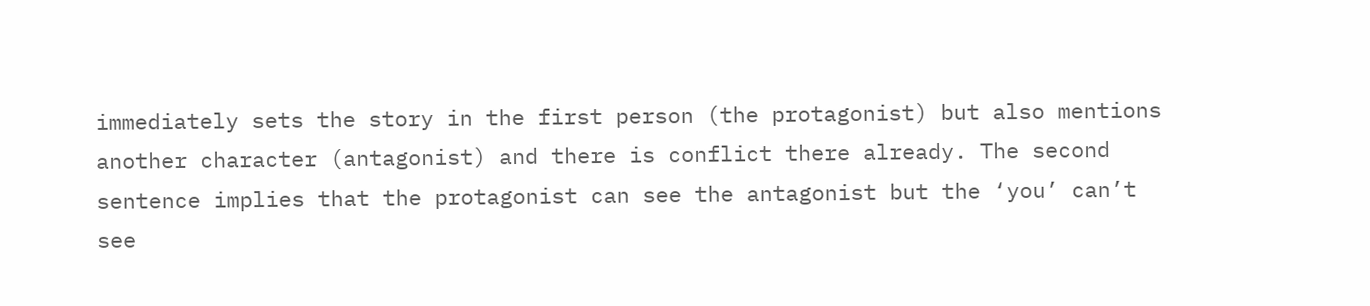immediately sets the story in the first person (the protagonist) but also mentions another character (antagonist) and there is conflict there already. The second sentence implies that the protagonist can see the antagonist but the ‘you’ can’t see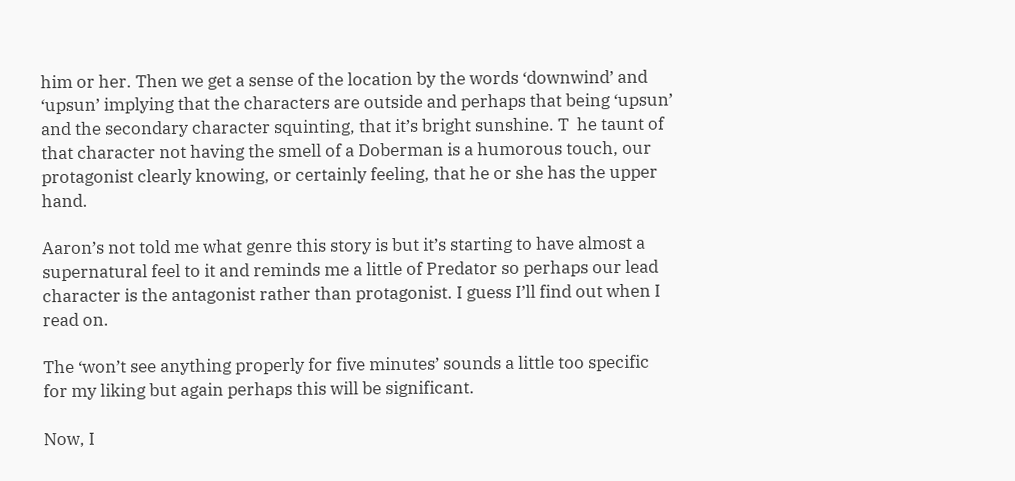him or her. Then we get a sense of the location by the words ‘downwind’ and ‘upsun’ implying that the characters are outside and perhaps that being ‘upsun’ and the secondary character squinting, that it’s bright sunshine. T  he taunt of that character not having the smell of a Doberman is a humorous touch, our protagonist clearly knowing, or certainly feeling, that he or she has the upper hand.

Aaron’s not told me what genre this story is but it’s starting to have almost a supernatural feel to it and reminds me a little of Predator so perhaps our lead character is the antagonist rather than protagonist. I guess I’ll find out when I read on.

The ‘won’t see anything properly for five minutes’ sounds a little too specific for my liking but again perhaps this will be significant.

Now, I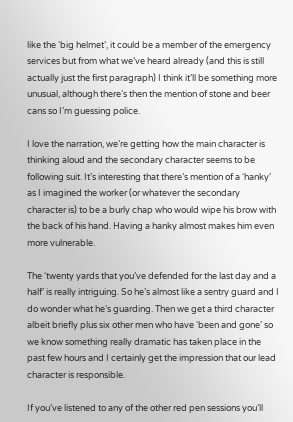like the ‘big helmet’, it could be a member of the emergency services but from what we’ve heard already (and this is still actually just the first paragraph) I think it’ll be something more unusual, although there’s then the mention of stone and beer cans so I’m guessing police.

I love the narration, we’re getting how the main character is thinking aloud and the secondary character seems to be following suit. It’s interesting that there’s mention of a ‘hanky’ as I imagined the worker (or whatever the secondary character is) to be a burly chap who would wipe his brow with the back of his hand. Having a hanky almost makes him even more vulnerable.

The ‘twenty yards that you’ve defended for the last day and a half’ is really intriguing. So he’s almost like a sentry guard and I do wonder what he’s guarding. Then we get a third character albeit briefly plus six other men who have ‘been and gone’ so we know something really dramatic has taken place in the past few hours and I certainly get the impression that our lead character is responsible.

If you’ve listened to any of the other red pen sessions you’ll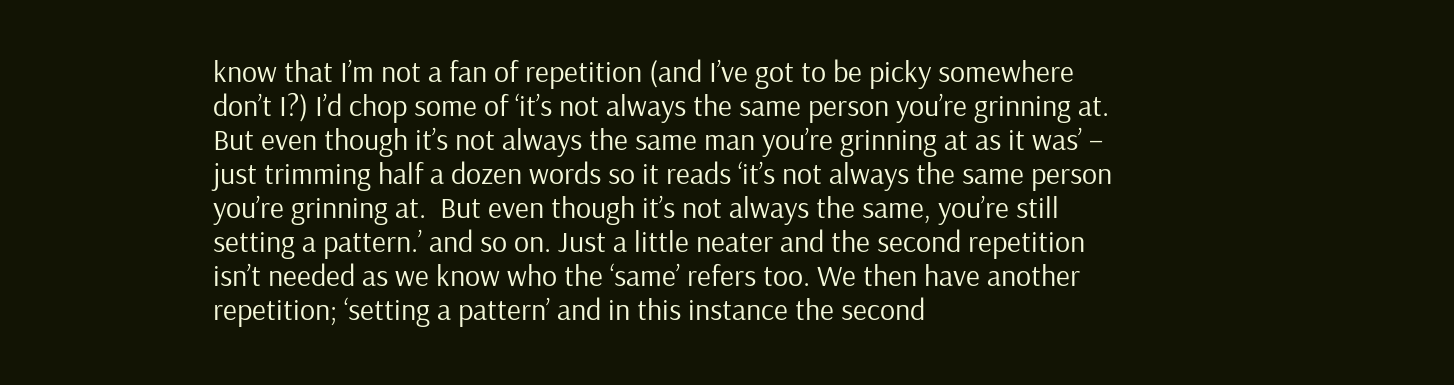know that I’m not a fan of repetition (and I’ve got to be picky somewhere don’t I?) I’d chop some of ‘it’s not always the same person you’re grinning at.  But even though it’s not always the same man you’re grinning at as it was’ – just trimming half a dozen words so it reads ‘it’s not always the same person you’re grinning at.  But even though it’s not always the same, you’re still setting a pattern.’ and so on. Just a little neater and the second repetition isn’t needed as we know who the ‘same’ refers too. We then have another repetition; ‘setting a pattern’ and in this instance the second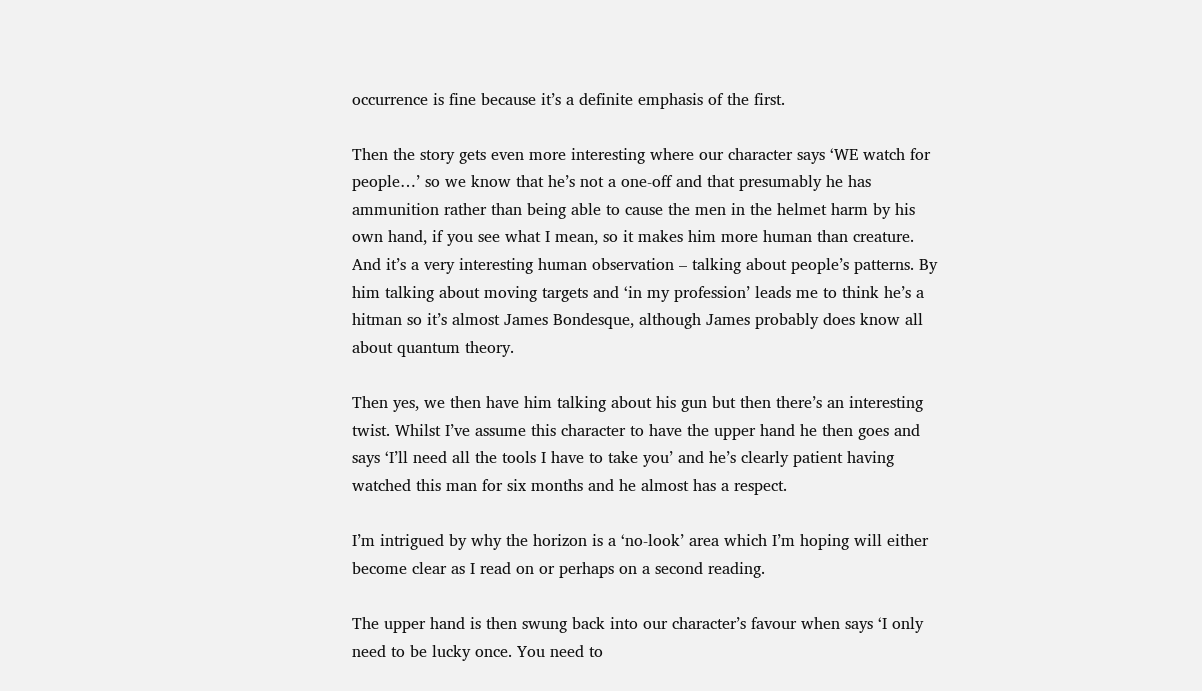occurrence is fine because it’s a definite emphasis of the first.

Then the story gets even more interesting where our character says ‘WE watch for people…’ so we know that he’s not a one-off and that presumably he has ammunition rather than being able to cause the men in the helmet harm by his own hand, if you see what I mean, so it makes him more human than creature. And it’s a very interesting human observation – talking about people’s patterns. By him talking about moving targets and ‘in my profession’ leads me to think he’s a hitman so it’s almost James Bondesque, although James probably does know all about quantum theory.

Then yes, we then have him talking about his gun but then there’s an interesting twist. Whilst I’ve assume this character to have the upper hand he then goes and says ‘I’ll need all the tools I have to take you’ and he’s clearly patient having watched this man for six months and he almost has a respect.

I’m intrigued by why the horizon is a ‘no-look’ area which I’m hoping will either become clear as I read on or perhaps on a second reading.

The upper hand is then swung back into our character’s favour when says ‘I only need to be lucky once. You need to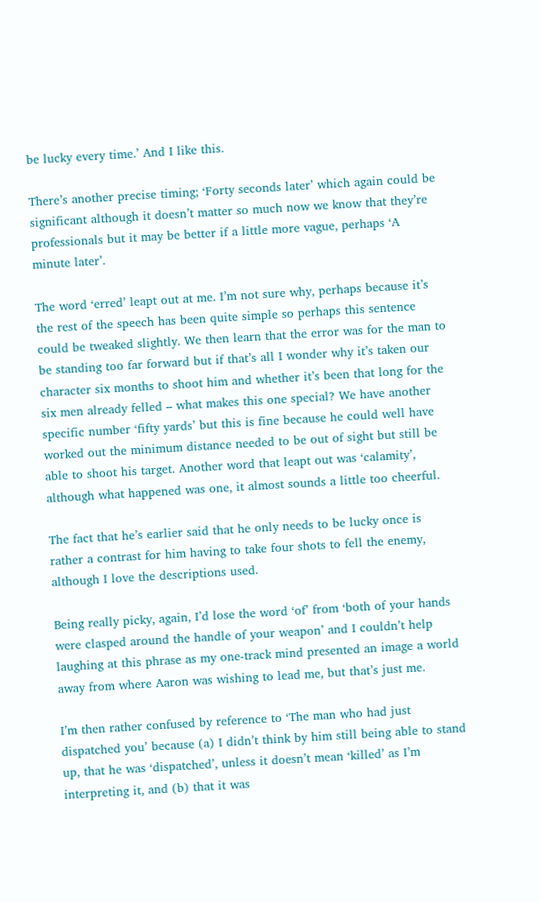be lucky every time.’ And I like this.

There’s another precise timing; ‘Forty seconds later’ which again could be significant although it doesn’t matter so much now we know that they’re professionals but it may be better if a little more vague, perhaps ‘A minute later’.

The word ‘erred’ leapt out at me. I’m not sure why, perhaps because it’s the rest of the speech has been quite simple so perhaps this sentence could be tweaked slightly. We then learn that the error was for the man to be standing too far forward but if that’s all I wonder why it’s taken our character six months to shoot him and whether it’s been that long for the six men already felled – what makes this one special? We have another specific number ‘fifty yards’ but this is fine because he could well have worked out the minimum distance needed to be out of sight but still be able to shoot his target. Another word that leapt out was ‘calamity’, although what happened was one, it almost sounds a little too cheerful.

The fact that he’s earlier said that he only needs to be lucky once is rather a contrast for him having to take four shots to fell the enemy, although I love the descriptions used.

Being really picky, again, I’d lose the word ‘of’ from ‘both of your hands were clasped around the handle of your weapon’ and I couldn’t help laughing at this phrase as my one-track mind presented an image a world away from where Aaron was wishing to lead me, but that’s just me.

I’m then rather confused by reference to ‘The man who had just dispatched you’ because (a) I didn’t think by him still being able to stand up, that he was ‘dispatched’, unless it doesn’t mean ‘killed’ as I’m interpreting it, and (b) that it was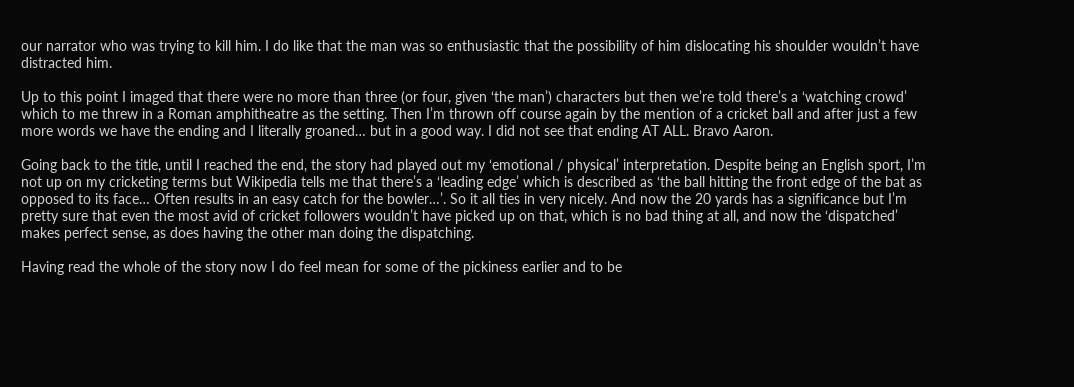our narrator who was trying to kill him. I do like that the man was so enthusiastic that the possibility of him dislocating his shoulder wouldn’t have distracted him.

Up to this point I imaged that there were no more than three (or four, given ‘the man’) characters but then we’re told there’s a ‘watching crowd’ which to me threw in a Roman amphitheatre as the setting. Then I’m thrown off course again by the mention of a cricket ball and after just a few more words we have the ending and I literally groaned… but in a good way. I did not see that ending AT ALL. Bravo Aaron.

Going back to the title, until I reached the end, the story had played out my ‘emotional / physical’ interpretation. Despite being an English sport, I’m not up on my cricketing terms but Wikipedia tells me that there’s a ‘leading edge’ which is described as ‘the ball hitting the front edge of the bat as opposed to its face… Often results in an easy catch for the bowler…’. So it all ties in very nicely. And now the 20 yards has a significance but I’m pretty sure that even the most avid of cricket followers wouldn’t have picked up on that, which is no bad thing at all, and now the ‘dispatched’ makes perfect sense, as does having the other man doing the dispatching.

Having read the whole of the story now I do feel mean for some of the pickiness earlier and to be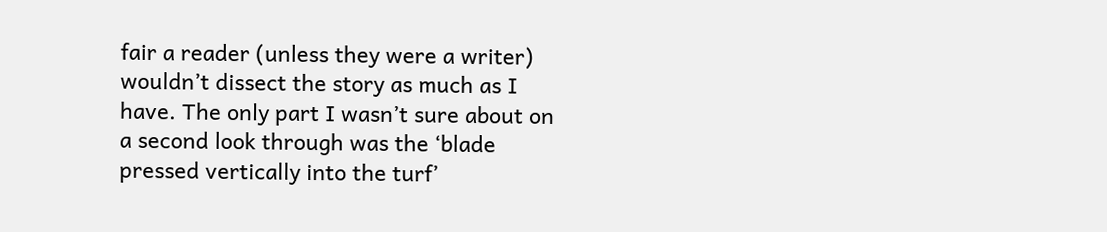fair a reader (unless they were a writer) wouldn’t dissect the story as much as I have. The only part I wasn’t sure about on a second look through was the ‘blade pressed vertically into the turf’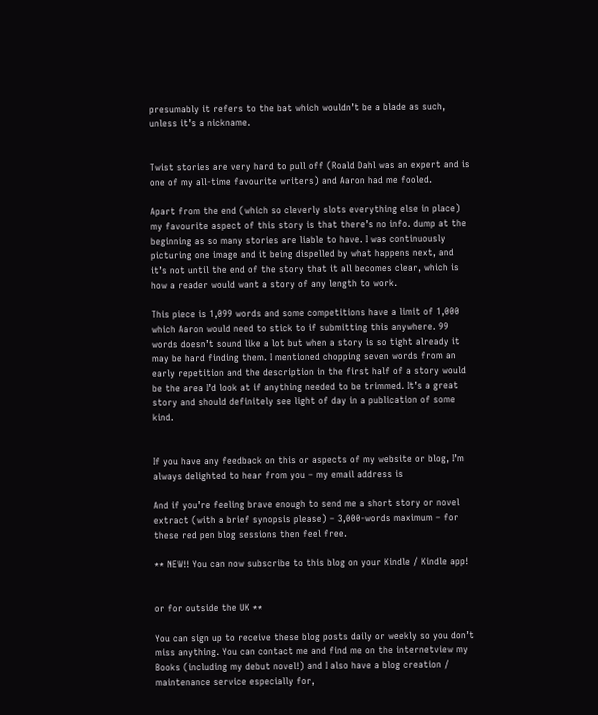presumably it refers to the bat which wouldn’t be a blade as such, unless it’s a nickname.


Twist stories are very hard to pull off (Roald Dahl was an expert and is one of my all-time favourite writers) and Aaron had me fooled.

Apart from the end (which so cleverly slots everything else in place) my favourite aspect of this story is that there’s no info. dump at the beginning as so many stories are liable to have. I was continuously picturing one image and it being dispelled by what happens next, and it’s not until the end of the story that it all becomes clear, which is how a reader would want a story of any length to work.

This piece is 1,099 words and some competitions have a limit of 1,000 which Aaron would need to stick to if submitting this anywhere. 99 words doesn’t sound like a lot but when a story is so tight already it may be hard finding them. I mentioned chopping seven words from an early repetition and the description in the first half of a story would be the area I’d look at if anything needed to be trimmed. It’s a great story and should definitely see light of day in a publication of some kind.


If you have any feedback on this or aspects of my website or blog, I’m always delighted to hear from you – my email address is

And if you’re feeling brave enough to send me a short story or novel extract (with a brief synopsis please) – 3,000-words maximum – for these red pen blog sessions then feel free.

** NEW!! You can now subscribe to this blog on your Kindle / Kindle app!


or for outside the UK **

You can sign up to receive these blog posts daily or weekly so you don’t miss anything. You can contact me and find me on the internetview my Books (including my debut novel!) and I also have a blog creation / maintenance service especially for,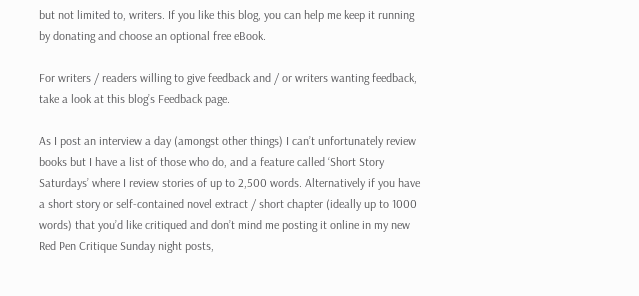but not limited to, writers. If you like this blog, you can help me keep it running by donating and choose an optional free eBook.

For writers / readers willing to give feedback and / or writers wanting feedback, take a look at this blog’s Feedback page.

As I post an interview a day (amongst other things) I can’t unfortunately review books but I have a list of those who do, and a feature called ‘Short Story Saturdays’ where I review stories of up to 2,500 words. Alternatively if you have a short story or self-contained novel extract / short chapter (ideally up to 1000 words) that you’d like critiqued and don’t mind me posting it online in my new Red Pen Critique Sunday night posts,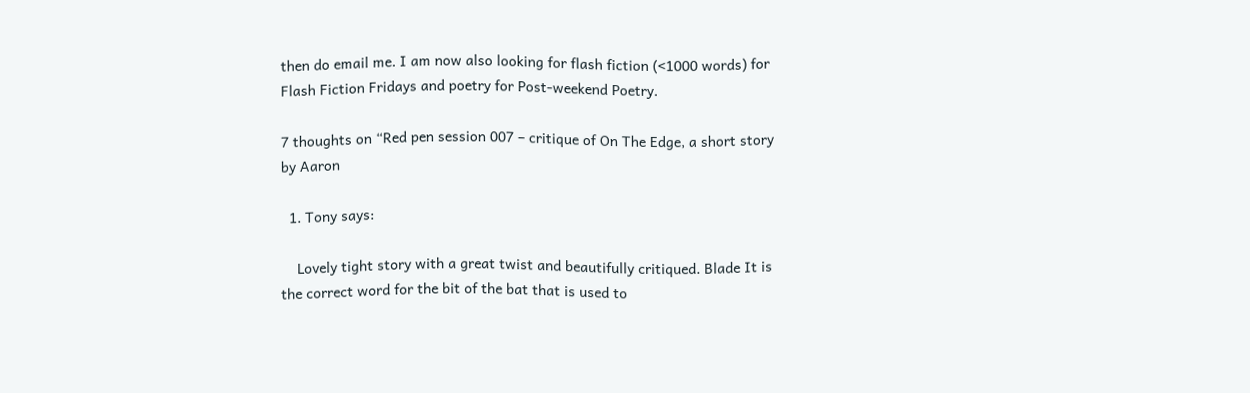then do email me. I am now also looking for flash fiction (<1000 words) for Flash Fiction Fridays and poetry for Post-weekend Poetry.

7 thoughts on “Red pen session 007 – critique of On The Edge, a short story by Aaron

  1. Tony says:

    Lovely tight story with a great twist and beautifully critiqued. Blade It is the correct word for the bit of the bat that is used to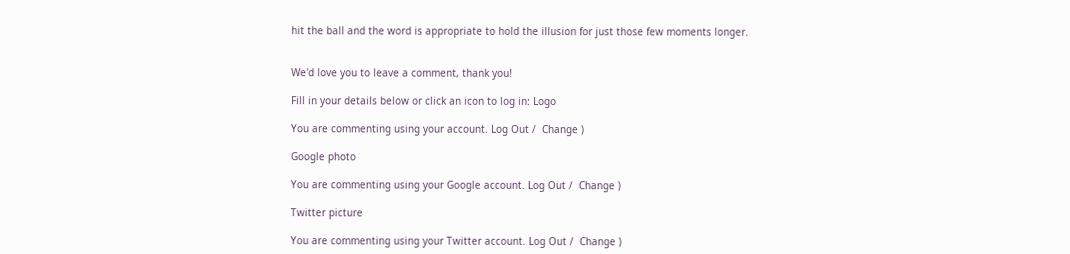hit the ball and the word is appropriate to hold the illusion for just those few moments longer.


We'd love you to leave a comment, thank you!

Fill in your details below or click an icon to log in: Logo

You are commenting using your account. Log Out /  Change )

Google photo

You are commenting using your Google account. Log Out /  Change )

Twitter picture

You are commenting using your Twitter account. Log Out /  Change )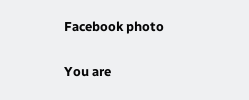Facebook photo

You are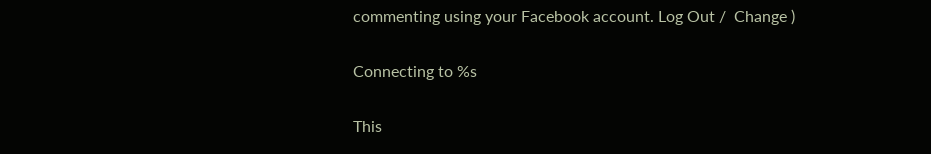commenting using your Facebook account. Log Out /  Change )

Connecting to %s

This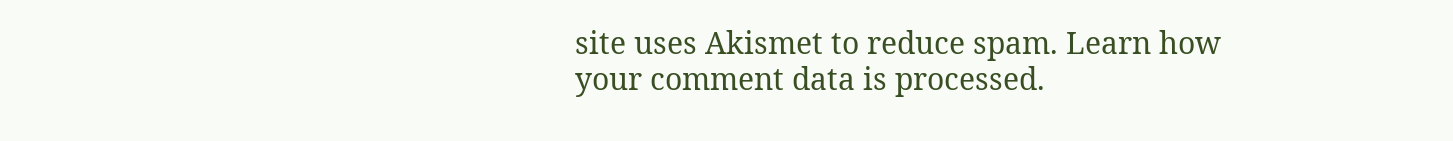site uses Akismet to reduce spam. Learn how your comment data is processed.